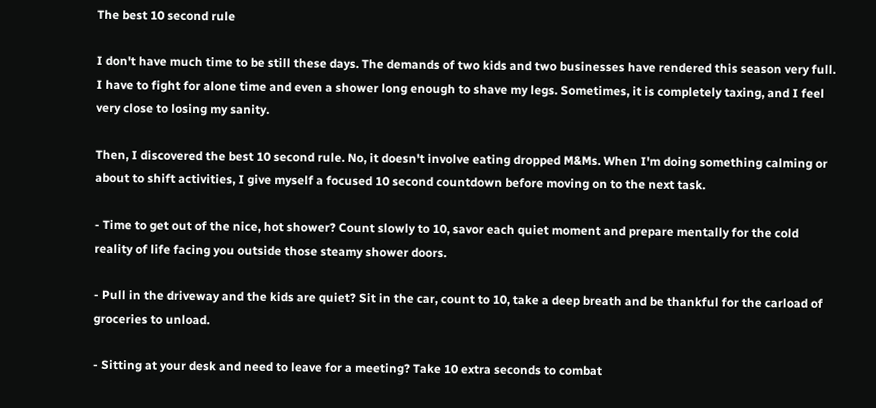The best 10 second rule

I don't have much time to be still these days. The demands of two kids and two businesses have rendered this season very full. I have to fight for alone time and even a shower long enough to shave my legs. Sometimes, it is completely taxing, and I feel very close to losing my sanity.

Then, I discovered the best 10 second rule. No, it doesn't involve eating dropped M&Ms. When I'm doing something calming or about to shift activities, I give myself a focused 10 second countdown before moving on to the next task.

- Time to get out of the nice, hot shower? Count slowly to 10, savor each quiet moment and prepare mentally for the cold reality of life facing you outside those steamy shower doors.

- Pull in the driveway and the kids are quiet? Sit in the car, count to 10, take a deep breath and be thankful for the carload of groceries to unload.

- Sitting at your desk and need to leave for a meeting? Take 10 extra seconds to combat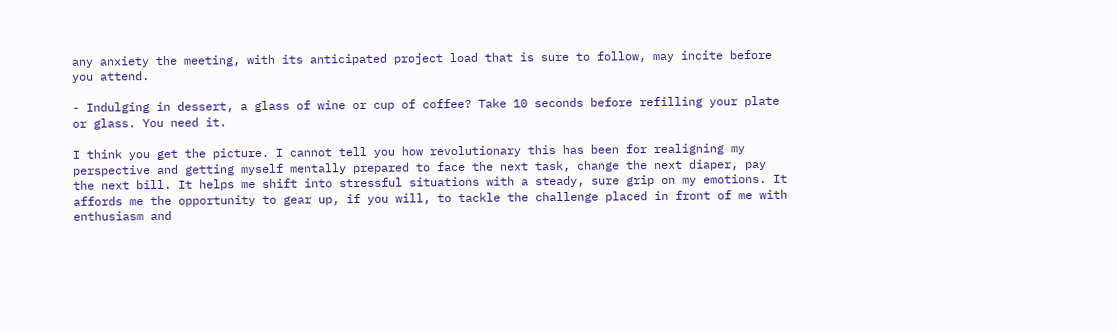any anxiety the meeting, with its anticipated project load that is sure to follow, may incite before you attend.

- Indulging in dessert, a glass of wine or cup of coffee? Take 10 seconds before refilling your plate or glass. You need it.

I think you get the picture. I cannot tell you how revolutionary this has been for realigning my perspective and getting myself mentally prepared to face the next task, change the next diaper, pay the next bill. It helps me shift into stressful situations with a steady, sure grip on my emotions. It affords me the opportunity to gear up, if you will, to tackle the challenge placed in front of me with enthusiasm and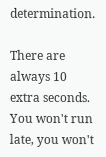determination.

There are always 10 extra seconds. You won't run late, you won't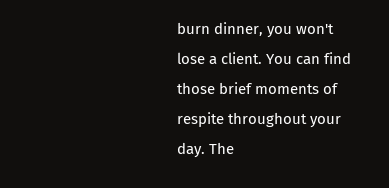burn dinner, you won't lose a client. You can find those brief moments of respite throughout your day. The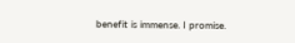benefit is immense. I promise.